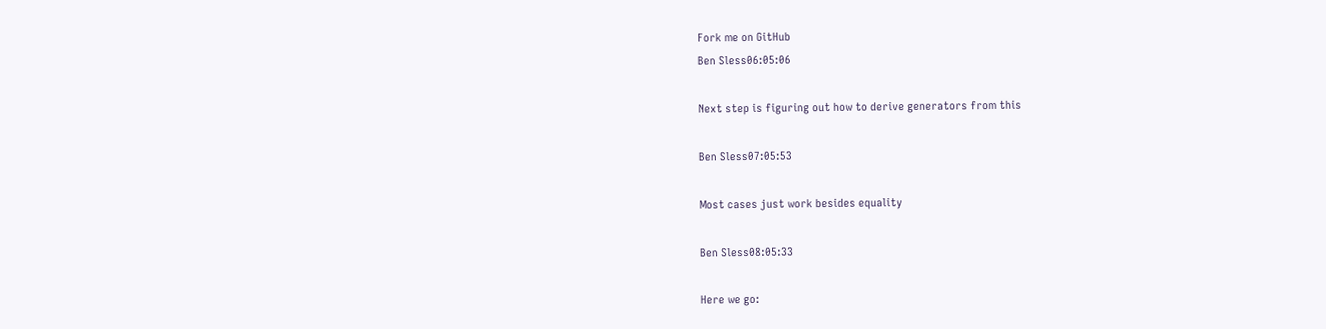Fork me on GitHub
Ben Sless06:05:06

Next step is figuring out how to derive generators from this

Ben Sless07:05:53

Most cases just work besides equality

Ben Sless08:05:33

Here we go: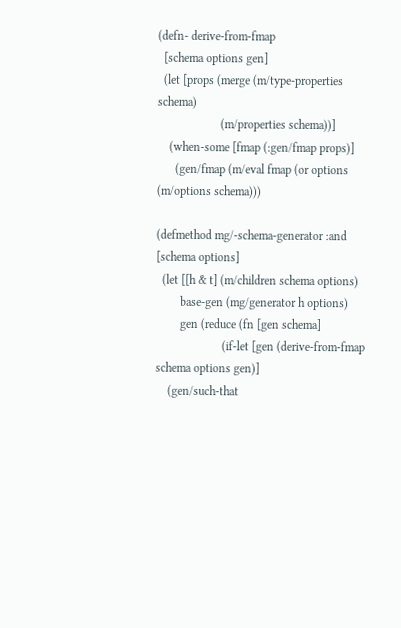(defn- derive-from-fmap
  [schema options gen]
  (let [props (merge (m/type-properties schema)
                     (m/properties schema))]
    (when-some [fmap (:gen/fmap props)]
      (gen/fmap (m/eval fmap (or options (m/options schema)))

(defmethod mg/-schema-generator :and [schema options]
  (let [[h & t] (m/children schema options)
        base-gen (mg/generator h options)
        gen (reduce (fn [gen schema]
                      (if-let [gen (derive-from-fmap schema options gen)]
    (gen/such-that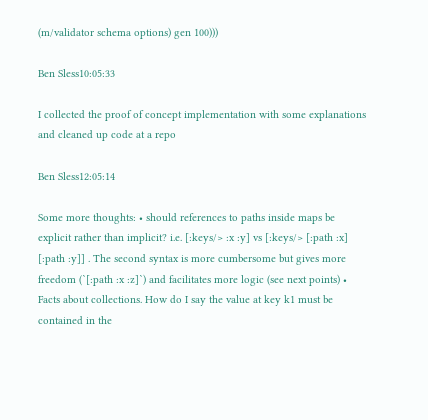(m/validator schema options) gen 100)))

Ben Sless10:05:33

I collected the proof of concept implementation with some explanations and cleaned up code at a repo

Ben Sless12:05:14

Some more thoughts: • should references to paths inside maps be explicit rather than implicit? i.e. [:keys/> :x :y] vs [:keys/> [:path :x] [:path :y]] . The second syntax is more cumbersome but gives more freedom (`[:path :x :z]`) and facilitates more logic (see next points) • Facts about collections. How do I say the value at key k1 must be contained in the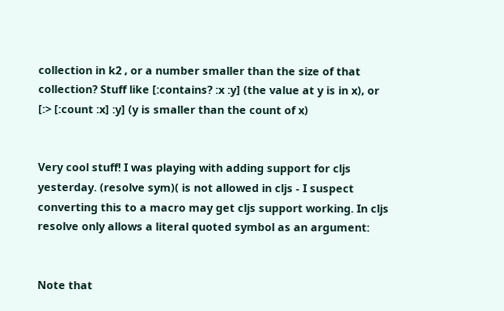collection in k2 , or a number smaller than the size of that collection? Stuff like [:contains? :x :y] (the value at y is in x), or [:> [:count :x] :y] (y is smaller than the count of x)


Very cool stuff! I was playing with adding support for cljs yesterday. (resolve sym)( is not allowed in cljs - I suspect converting this to a macro may get cljs support working. In cljs resolve only allows a literal quoted symbol as an argument:


Note that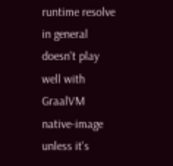runtime resolve in general doesn't play well with GraalVM native-image unless it's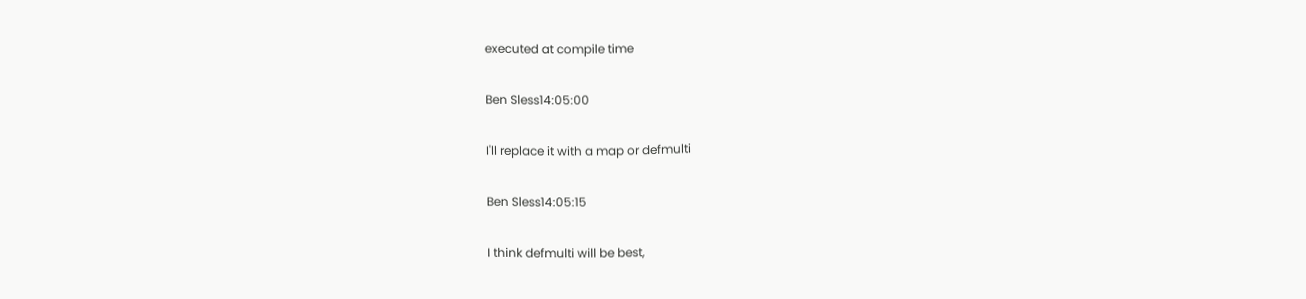executed at compile time

Ben Sless14:05:00

I'll replace it with a map or defmulti

Ben Sless14:05:15

I think defmulti will be best,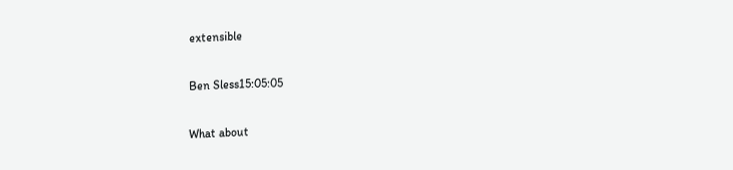extensible

Ben Sless15:05:05

What about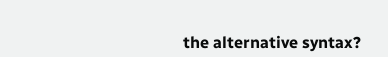the alternative syntax?